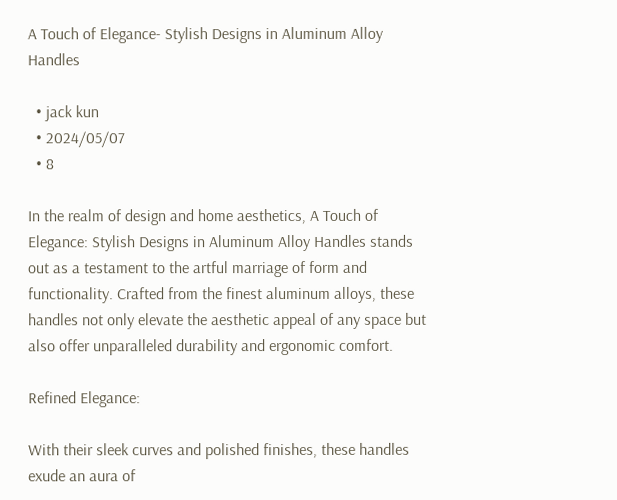A Touch of Elegance- Stylish Designs in Aluminum Alloy Handles

  • jack kun
  • 2024/05/07
  • 8

In the realm of design and home aesthetics, A Touch of Elegance: Stylish Designs in Aluminum Alloy Handles stands out as a testament to the artful marriage of form and functionality. Crafted from the finest aluminum alloys, these handles not only elevate the aesthetic appeal of any space but also offer unparalleled durability and ergonomic comfort.

Refined Elegance:

With their sleek curves and polished finishes, these handles exude an aura of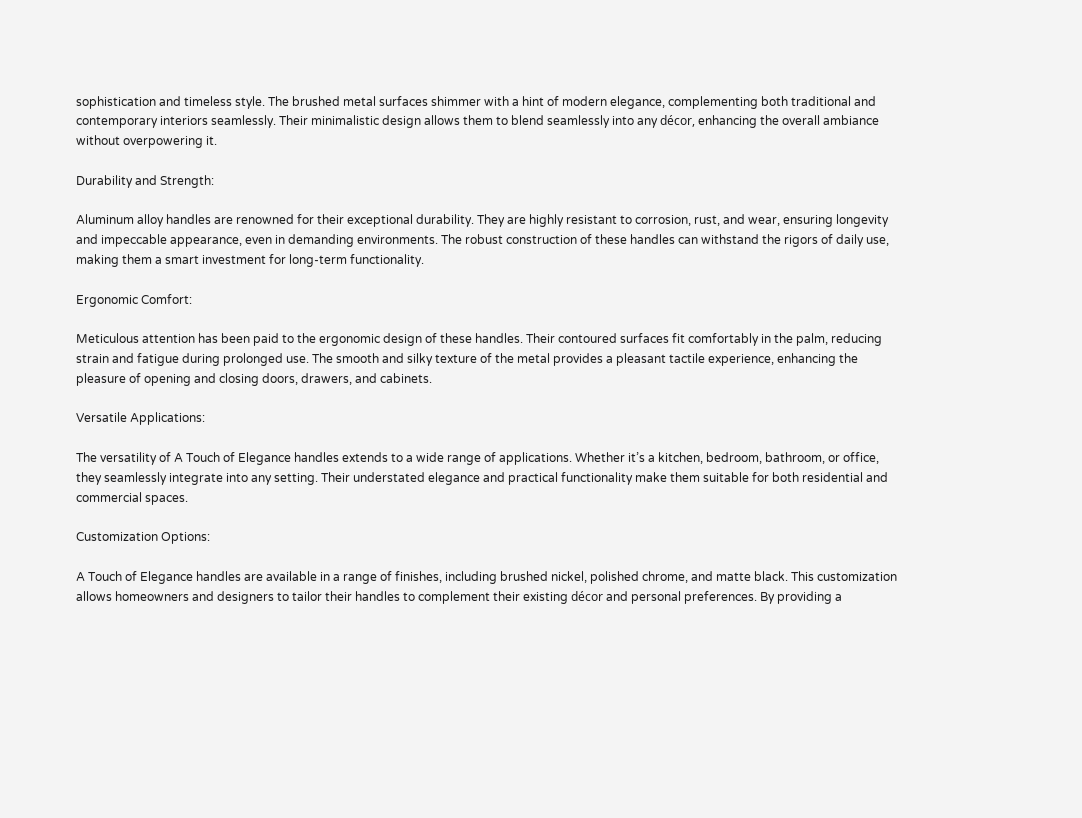sophistication and timeless style. The brushed metal surfaces shimmer with a hint of modern elegance, complementing both traditional and contemporary interiors seamlessly. Their minimalistic design allows them to blend seamlessly into any décor, enhancing the overall ambiance without overpowering it.

Durability and Strength:

Aluminum alloy handles are renowned for their exceptional durability. They are highly resistant to corrosion, rust, and wear, ensuring longevity and impeccable appearance, even in demanding environments. The robust construction of these handles can withstand the rigors of daily use, making them a smart investment for long-term functionality.

Ergonomic Comfort:

Meticulous attention has been paid to the ergonomic design of these handles. Their contoured surfaces fit comfortably in the palm, reducing strain and fatigue during prolonged use. The smooth and silky texture of the metal provides a pleasant tactile experience, enhancing the pleasure of opening and closing doors, drawers, and cabinets.

Versatile Applications:

The versatility of A Touch of Elegance handles extends to a wide range of applications. Whether it’s a kitchen, bedroom, bathroom, or office, they seamlessly integrate into any setting. Their understated elegance and practical functionality make them suitable for both residential and commercial spaces.

Customization Options:

A Touch of Elegance handles are available in a range of finishes, including brushed nickel, polished chrome, and matte black. This customization allows homeowners and designers to tailor their handles to complement their existing décor and personal preferences. By providing a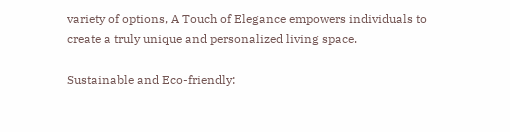variety of options, A Touch of Elegance empowers individuals to create a truly unique and personalized living space.

Sustainable and Eco-friendly: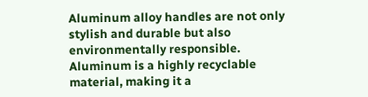Aluminum alloy handles are not only stylish and durable but also environmentally responsible. Aluminum is a highly recyclable material, making it a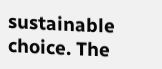sustainable choice. The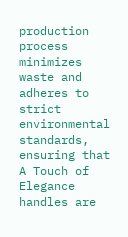production process minimizes waste and adheres to strict environmental standards, ensuring that A Touch of Elegance handles are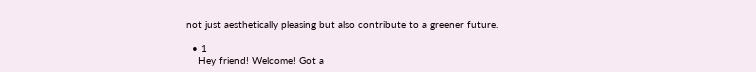not just aesthetically pleasing but also contribute to a greener future.

  • 1
    Hey friend! Welcome! Got a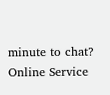minute to chat?
Online Service